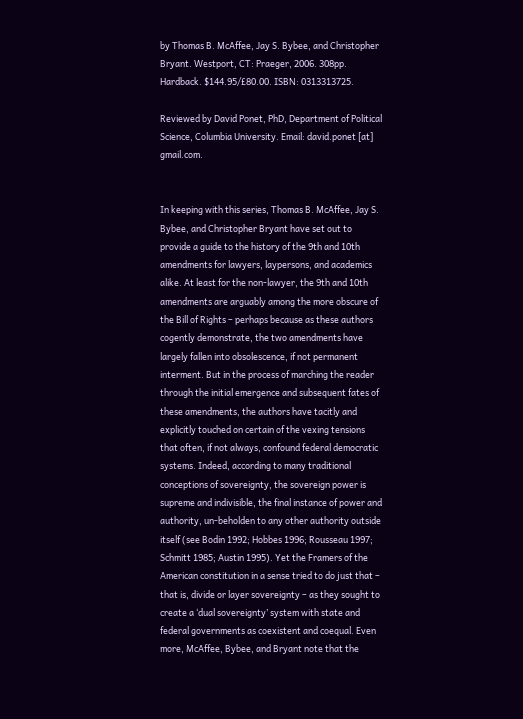by Thomas B. McAffee, Jay S. Bybee, and Christopher Bryant. Westport, CT: Praeger, 2006. 308pp. Hardback. $144.95/£80.00. ISBN: 0313313725.

Reviewed by David Ponet, PhD, Department of Political Science, Columbia University. Email: david.ponet [at] gmail.com.


In keeping with this series, Thomas B. McAffee, Jay S. Bybee, and Christopher Bryant have set out to provide a guide to the history of the 9th and 10th amendments for lawyers, laypersons, and academics alike. At least for the non-lawyer, the 9th and 10th amendments are arguably among the more obscure of the Bill of Rights – perhaps because as these authors cogently demonstrate, the two amendments have largely fallen into obsolescence, if not permanent interment. But in the process of marching the reader through the initial emergence and subsequent fates of these amendments, the authors have tacitly and explicitly touched on certain of the vexing tensions that often, if not always, confound federal democratic systems. Indeed, according to many traditional conceptions of sovereignty, the sovereign power is supreme and indivisible, the final instance of power and authority, un-beholden to any other authority outside itself (see Bodin 1992; Hobbes 1996; Rousseau 1997; Schmitt 1985; Austin 1995). Yet the Framers of the American constitution in a sense tried to do just that – that is, divide or layer sovereignty – as they sought to create a ‘dual sovereignty’ system with state and federal governments as coexistent and coequal. Even more, McAffee, Bybee, and Bryant note that the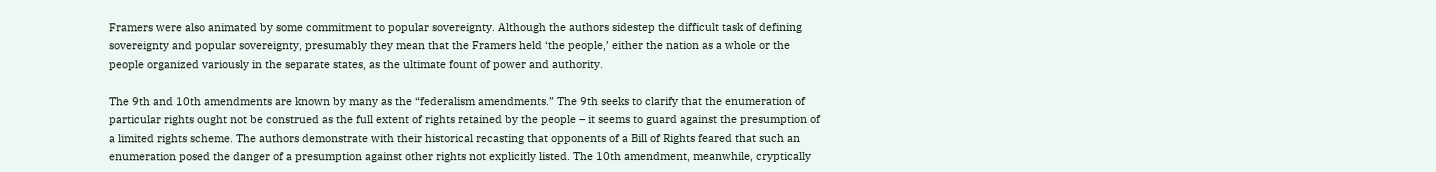Framers were also animated by some commitment to popular sovereignty. Although the authors sidestep the difficult task of defining sovereignty and popular sovereignty, presumably they mean that the Framers held ‘the people,’ either the nation as a whole or the people organized variously in the separate states, as the ultimate fount of power and authority.

The 9th and 10th amendments are known by many as the “federalism amendments.” The 9th seeks to clarify that the enumeration of particular rights ought not be construed as the full extent of rights retained by the people – it seems to guard against the presumption of a limited rights scheme. The authors demonstrate with their historical recasting that opponents of a Bill of Rights feared that such an enumeration posed the danger of a presumption against other rights not explicitly listed. The 10th amendment, meanwhile, cryptically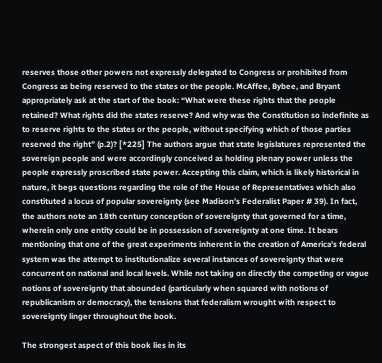reserves those other powers not expressly delegated to Congress or prohibited from Congress as being reserved to the states or the people. McAffee, Bybee, and Bryant appropriately ask at the start of the book: “What were these rights that the people retained? What rights did the states reserve? And why was the Constitution so indefinite as to reserve rights to the states or the people, without specifying which of those parties reserved the right” (p.2)? [*225] The authors argue that state legislatures represented the sovereign people and were accordingly conceived as holding plenary power unless the people expressly proscribed state power. Accepting this claim, which is likely historical in nature, it begs questions regarding the role of the House of Representatives which also constituted a locus of popular sovereignty (see Madison’s Federalist Paper # 39). In fact, the authors note an 18th century conception of sovereignty that governed for a time, wherein only one entity could be in possession of sovereignty at one time. It bears mentioning that one of the great experiments inherent in the creation of America’s federal system was the attempt to institutionalize several instances of sovereignty that were concurrent on national and local levels. While not taking on directly the competing or vague notions of sovereignty that abounded (particularly when squared with notions of republicanism or democracy), the tensions that federalism wrought with respect to sovereignty linger throughout the book.

The strongest aspect of this book lies in its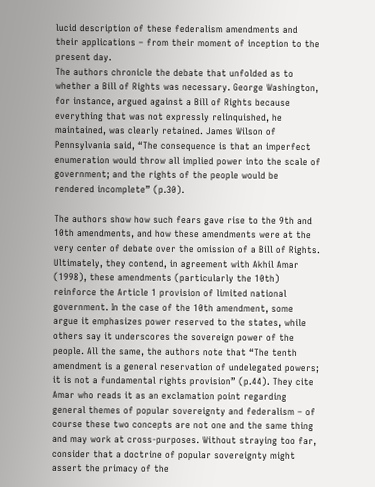lucid description of these federalism amendments and their applications – from their moment of inception to the present day.
The authors chronicle the debate that unfolded as to whether a Bill of Rights was necessary. George Washington, for instance, argued against a Bill of Rights because everything that was not expressly relinquished, he maintained, was clearly retained. James Wilson of Pennsylvania said, “The consequence is that an imperfect enumeration would throw all implied power into the scale of government; and the rights of the people would be rendered incomplete” (p.30).

The authors show how such fears gave rise to the 9th and 10th amendments, and how these amendments were at the very center of debate over the omission of a Bill of Rights. Ultimately, they contend, in agreement with Akhil Amar (1998), these amendments (particularly the 10th) reinforce the Article 1 provision of limited national government. In the case of the 10th amendment, some argue it emphasizes power reserved to the states, while others say it underscores the sovereign power of the people. All the same, the authors note that “The tenth amendment is a general reservation of undelegated powers; it is not a fundamental rights provision” (p.44). They cite Amar who reads it as an exclamation point regarding general themes of popular sovereignty and federalism – of course these two concepts are not one and the same thing and may work at cross-purposes. Without straying too far, consider that a doctrine of popular sovereignty might assert the primacy of the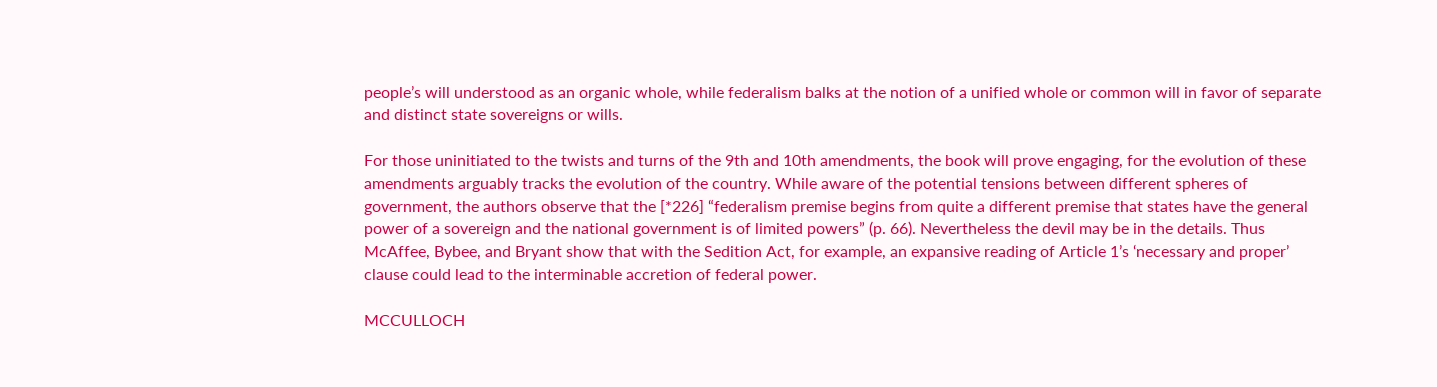people’s will understood as an organic whole, while federalism balks at the notion of a unified whole or common will in favor of separate and distinct state sovereigns or wills.

For those uninitiated to the twists and turns of the 9th and 10th amendments, the book will prove engaging, for the evolution of these amendments arguably tracks the evolution of the country. While aware of the potential tensions between different spheres of government, the authors observe that the [*226] “federalism premise begins from quite a different premise that states have the general power of a sovereign and the national government is of limited powers” (p. 66). Nevertheless the devil may be in the details. Thus McAffee, Bybee, and Bryant show that with the Sedition Act, for example, an expansive reading of Article 1’s ‘necessary and proper’ clause could lead to the interminable accretion of federal power.

MCCULLOCH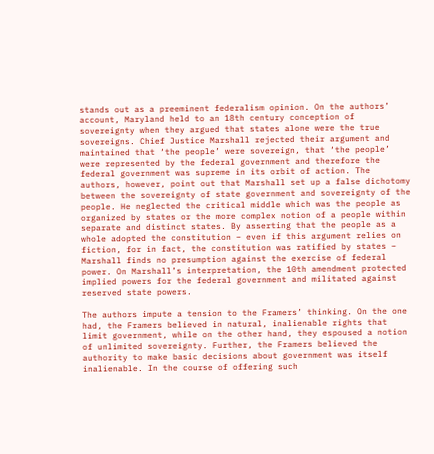stands out as a preeminent federalism opinion. On the authors’ account, Maryland held to an 18th century conception of sovereignty when they argued that states alone were the true sovereigns. Chief Justice Marshall rejected their argument and maintained that ‘the people’ were sovereign, that ‘the people’ were represented by the federal government and therefore the federal government was supreme in its orbit of action. The authors, however, point out that Marshall set up a false dichotomy between the sovereignty of state government and sovereignty of the people. He neglected the critical middle which was the people as organized by states or the more complex notion of a people within separate and distinct states. By asserting that the people as a whole adopted the constitution – even if this argument relies on fiction, for in fact, the constitution was ratified by states – Marshall finds no presumption against the exercise of federal power. On Marshall’s interpretation, the 10th amendment protected implied powers for the federal government and militated against reserved state powers.

The authors impute a tension to the Framers’ thinking. On the one had, the Framers believed in natural, inalienable rights that limit government, while on the other hand, they espoused a notion of unlimited sovereignty. Further, the Framers believed the authority to make basic decisions about government was itself inalienable. In the course of offering such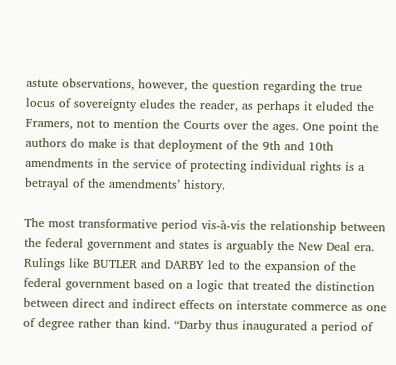astute observations, however, the question regarding the true locus of sovereignty eludes the reader, as perhaps it eluded the Framers, not to mention the Courts over the ages. One point the authors do make is that deployment of the 9th and 10th amendments in the service of protecting individual rights is a betrayal of the amendments’ history.

The most transformative period vis-à-vis the relationship between the federal government and states is arguably the New Deal era. Rulings like BUTLER and DARBY led to the expansion of the federal government based on a logic that treated the distinction between direct and indirect effects on interstate commerce as one of degree rather than kind. “Darby thus inaugurated a period of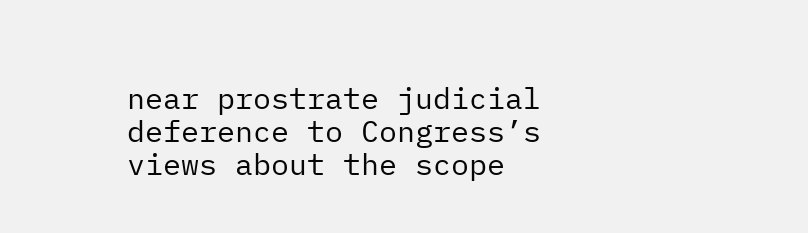near prostrate judicial deference to Congress’s views about the scope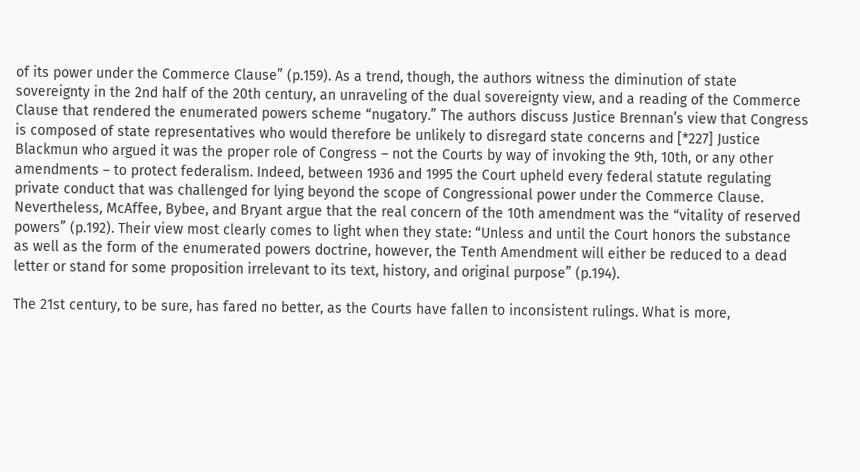of its power under the Commerce Clause” (p.159). As a trend, though, the authors witness the diminution of state sovereignty in the 2nd half of the 20th century, an unraveling of the dual sovereignty view, and a reading of the Commerce Clause that rendered the enumerated powers scheme “nugatory.” The authors discuss Justice Brennan’s view that Congress is composed of state representatives who would therefore be unlikely to disregard state concerns and [*227] Justice Blackmun who argued it was the proper role of Congress – not the Courts by way of invoking the 9th, 10th, or any other amendments – to protect federalism. Indeed, between 1936 and 1995 the Court upheld every federal statute regulating private conduct that was challenged for lying beyond the scope of Congressional power under the Commerce Clause. Nevertheless, McAffee, Bybee, and Bryant argue that the real concern of the 10th amendment was the “vitality of reserved powers” (p.192). Their view most clearly comes to light when they state: “Unless and until the Court honors the substance as well as the form of the enumerated powers doctrine, however, the Tenth Amendment will either be reduced to a dead letter or stand for some proposition irrelevant to its text, history, and original purpose” (p.194).

The 21st century, to be sure, has fared no better, as the Courts have fallen to inconsistent rulings. What is more,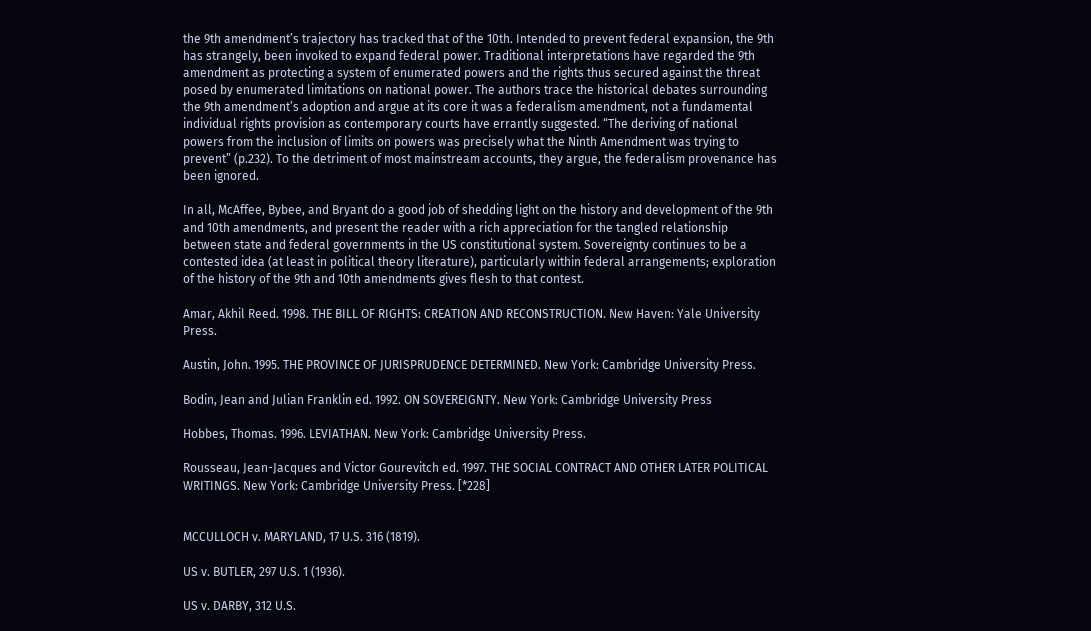the 9th amendment’s trajectory has tracked that of the 10th. Intended to prevent federal expansion, the 9th has strangely, been invoked to expand federal power. Traditional interpretations have regarded the 9th amendment as protecting a system of enumerated powers and the rights thus secured against the threat posed by enumerated limitations on national power. The authors trace the historical debates surrounding the 9th amendment’s adoption and argue at its core it was a federalism amendment, not a fundamental individual rights provision as contemporary courts have errantly suggested. “The deriving of national powers from the inclusion of limits on powers was precisely what the Ninth Amendment was trying to prevent” (p.232). To the detriment of most mainstream accounts, they argue, the federalism provenance has been ignored.

In all, McAffee, Bybee, and Bryant do a good job of shedding light on the history and development of the 9th and 10th amendments, and present the reader with a rich appreciation for the tangled relationship between state and federal governments in the US constitutional system. Sovereignty continues to be a contested idea (at least in political theory literature), particularly within federal arrangements; exploration of the history of the 9th and 10th amendments gives flesh to that contest.

Amar, Akhil Reed. 1998. THE BILL OF RIGHTS: CREATION AND RECONSTRUCTION. New Haven: Yale University Press.

Austin, John. 1995. THE PROVINCE OF JURISPRUDENCE DETERMINED. New York: Cambridge University Press.

Bodin, Jean and Julian Franklin ed. 1992. ON SOVEREIGNTY. New York: Cambridge University Press

Hobbes, Thomas. 1996. LEVIATHAN. New York: Cambridge University Press.

Rousseau, Jean-Jacques and Victor Gourevitch ed. 1997. THE SOCIAL CONTRACT AND OTHER LATER POLITICAL WRITINGS. New York: Cambridge University Press. [*228]


MCCULLOCH v. MARYLAND, 17 U.S. 316 (1819).

US v. BUTLER, 297 U.S. 1 (1936).

US v. DARBY, 312 U.S.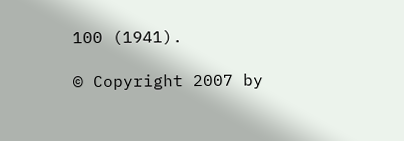100 (1941).

© Copyright 2007 by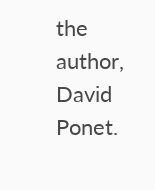the author, David Ponet.